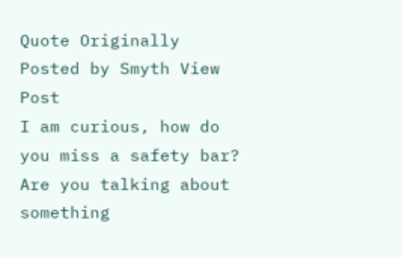Quote Originally Posted by Smyth View Post
I am curious, how do you miss a safety bar? Are you talking about something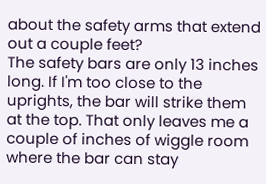about the safety arms that extend out a couple feet?
The safety bars are only 13 inches long. If I'm too close to the uprights, the bar will strike them at the top. That only leaves me a couple of inches of wiggle room where the bar can stay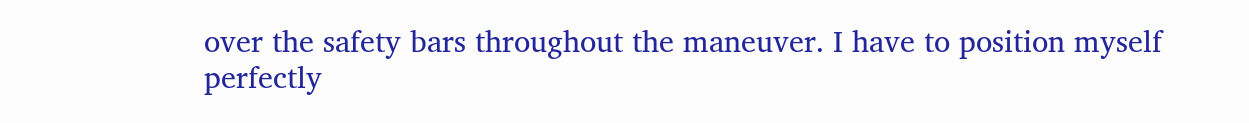over the safety bars throughout the maneuver. I have to position myself perfectly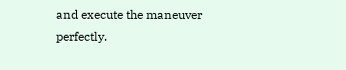and execute the maneuver perfectly.